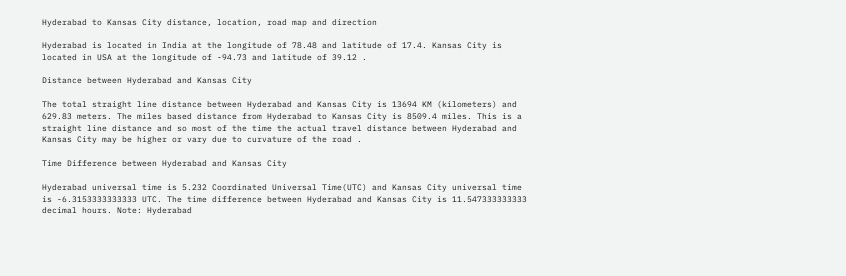Hyderabad to Kansas City distance, location, road map and direction

Hyderabad is located in India at the longitude of 78.48 and latitude of 17.4. Kansas City is located in USA at the longitude of -94.73 and latitude of 39.12 .

Distance between Hyderabad and Kansas City

The total straight line distance between Hyderabad and Kansas City is 13694 KM (kilometers) and 629.83 meters. The miles based distance from Hyderabad to Kansas City is 8509.4 miles. This is a straight line distance and so most of the time the actual travel distance between Hyderabad and Kansas City may be higher or vary due to curvature of the road .

Time Difference between Hyderabad and Kansas City

Hyderabad universal time is 5.232 Coordinated Universal Time(UTC) and Kansas City universal time is -6.3153333333333 UTC. The time difference between Hyderabad and Kansas City is 11.547333333333 decimal hours. Note: Hyderabad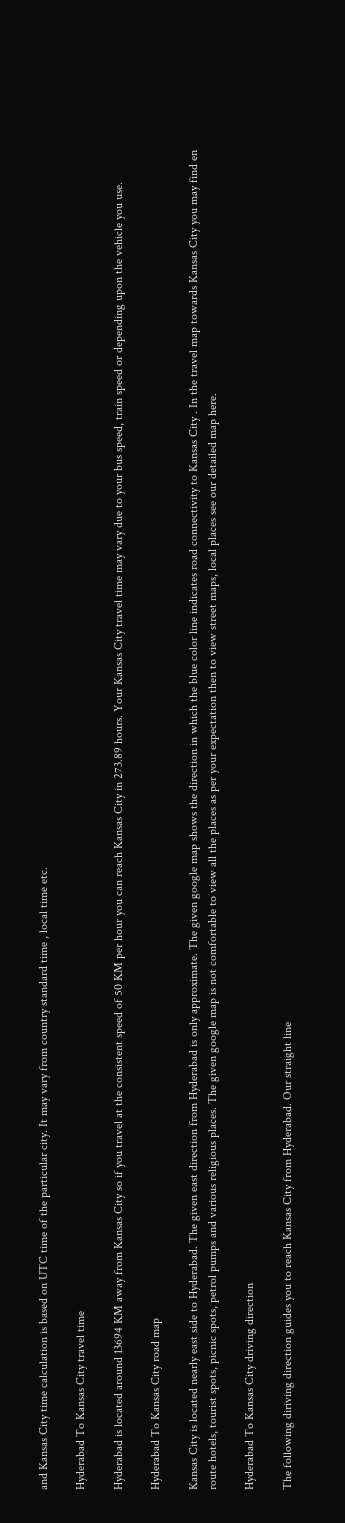and Kansas City time calculation is based on UTC time of the particular city. It may vary from country standard time , local time etc.

Hyderabad To Kansas City travel time

Hyderabad is located around 13694 KM away from Kansas City so if you travel at the consistent speed of 50 KM per hour you can reach Kansas City in 273.89 hours. Your Kansas City travel time may vary due to your bus speed, train speed or depending upon the vehicle you use.

Hyderabad To Kansas City road map

Kansas City is located nearly east side to Hyderabad. The given east direction from Hyderabad is only approximate. The given google map shows the direction in which the blue color line indicates road connectivity to Kansas City . In the travel map towards Kansas City you may find en route hotels, tourist spots, picnic spots, petrol pumps and various religious places. The given google map is not comfortable to view all the places as per your expectation then to view street maps, local places see our detailed map here.

Hyderabad To Kansas City driving direction

The following diriving direction guides you to reach Kansas City from Hyderabad. Our straight line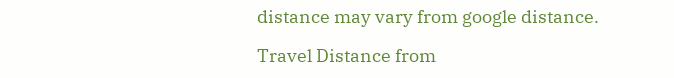distance may vary from google distance.

Travel Distance from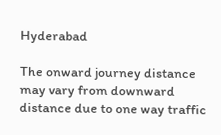Hyderabad

The onward journey distance may vary from downward distance due to one way traffic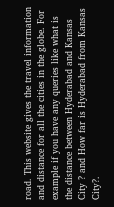road. This website gives the travel information and distance for all the cities in the globe. For example if you have any queries like what is the distance between Hyderabad and Kansas City ? and How far is Hyderabad from Kansas City?.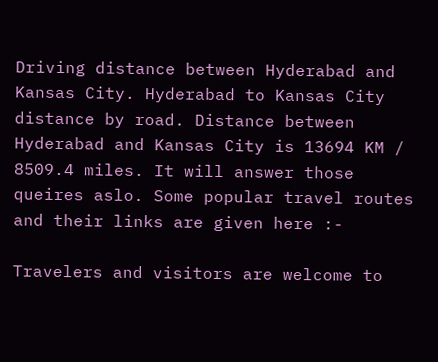Driving distance between Hyderabad and Kansas City. Hyderabad to Kansas City distance by road. Distance between Hyderabad and Kansas City is 13694 KM / 8509.4 miles. It will answer those queires aslo. Some popular travel routes and their links are given here :-

Travelers and visitors are welcome to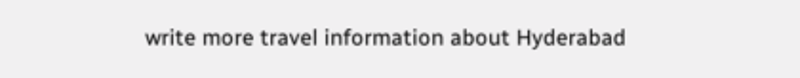write more travel information about Hyderabad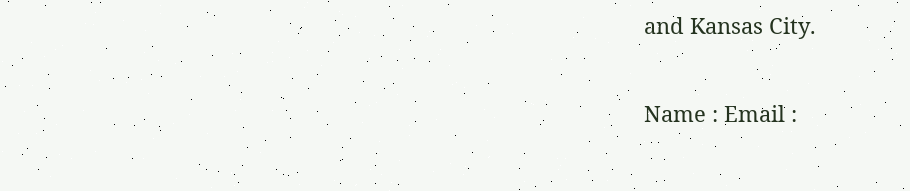and Kansas City.

Name : Email :